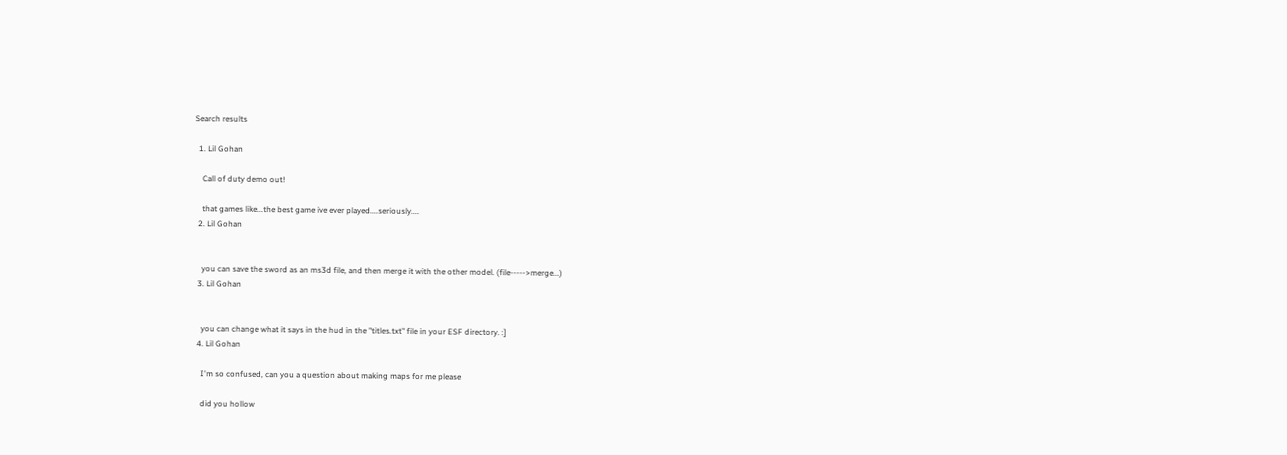Search results

  1. Lil Gohan

    Call of duty demo out!

    that games like...the best game ive ever played....seriously....
  2. Lil Gohan


    you can save the sword as an ms3d file, and then merge it with the other model. (file----->merge...)
  3. Lil Gohan


    you can change what it says in the hud in the "titles.txt" file in your ESF directory. :]
  4. Lil Gohan

    I'm so confused, can you a question about making maps for me please

    did you hollow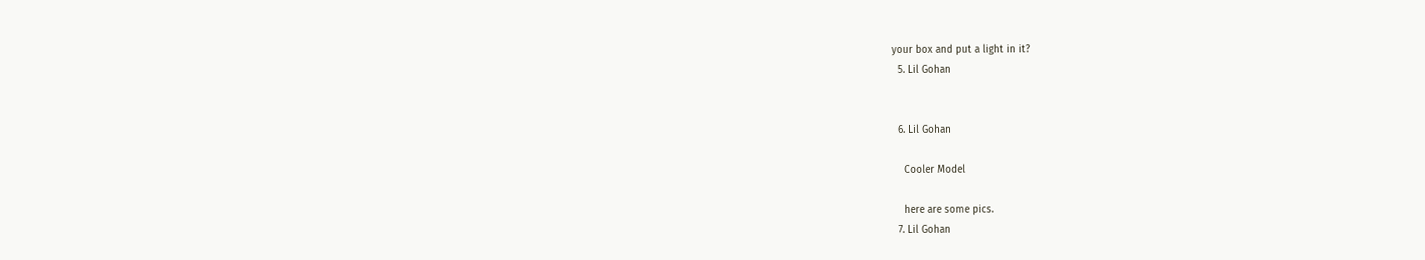your box and put a light in it?
  5. Lil Gohan


  6. Lil Gohan

    Cooler Model

    here are some pics.
  7. Lil Gohan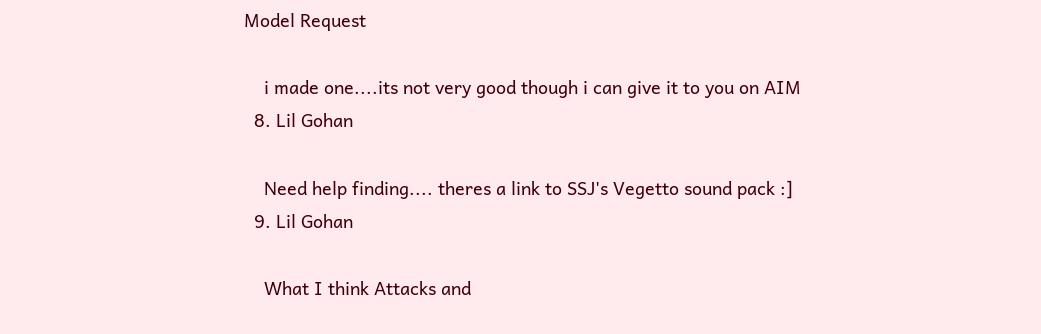Model Request

    i made one....its not very good though i can give it to you on AIM
  8. Lil Gohan

    Need help finding.... theres a link to SSJ's Vegetto sound pack :]
  9. Lil Gohan

    What I think Attacks and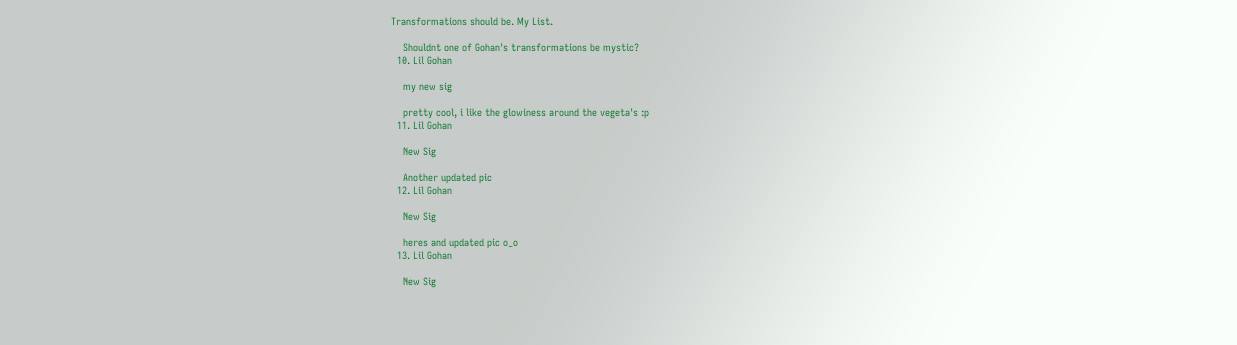Transformations should be. My List.

    Shouldnt one of Gohan's transformations be mystic?
  10. Lil Gohan

    my new sig

    pretty cool, i like the glowiness around the vegeta's :p
  11. Lil Gohan

    New Sig

    Another updated pic
  12. Lil Gohan

    New Sig

    heres and updated pic o_o
  13. Lil Gohan

    New Sig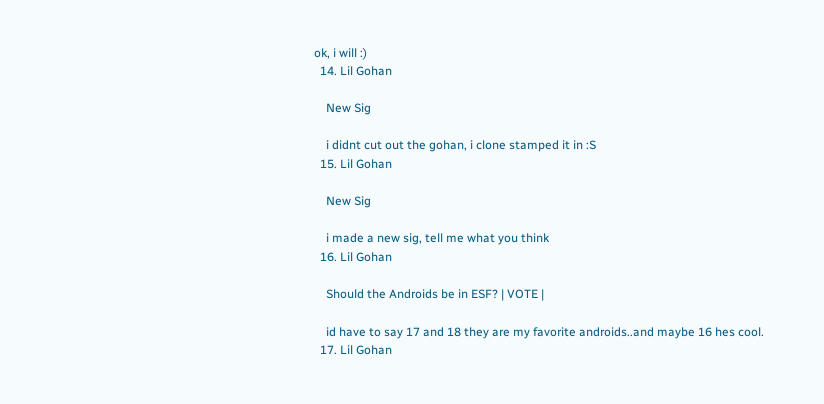ok, i will :)
  14. Lil Gohan

    New Sig

    i didnt cut out the gohan, i clone stamped it in :S
  15. Lil Gohan

    New Sig

    i made a new sig, tell me what you think
  16. Lil Gohan

    Should the Androids be in ESF? | VOTE |

    id have to say 17 and 18 they are my favorite androids..and maybe 16 hes cool.
  17. Lil Gohan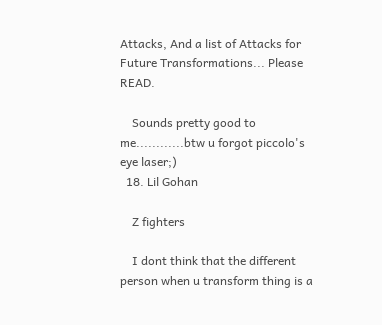Attacks, And a list of Attacks for Future Transformations... Please READ.

    Sounds pretty good to me............btw u forgot piccolo's eye laser;)
  18. Lil Gohan

    Z fighters

    I dont think that the different person when u transform thing is a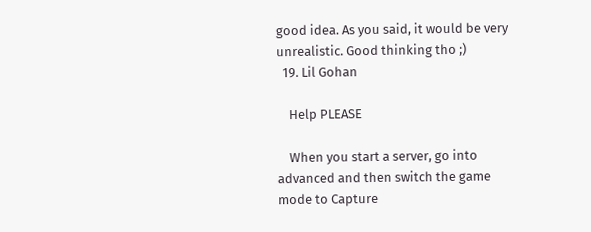good idea. As you said, it would be very unrealistic. Good thinking tho ;)
  19. Lil Gohan

    Help PLEASE

    When you start a server, go into advanced and then switch the game mode to Capture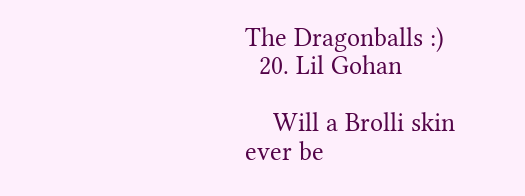The Dragonballs :)
  20. Lil Gohan

    Will a Brolli skin ever be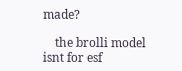made?

    the brolli model isnt for esf